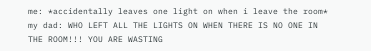me: *accidentally leaves one light on when i leave the room*
my dad: WHO LEFT ALL THE LIGHTS ON WHEN THERE IS NO ONE IN THE ROOM!!! YOU ARE WASTING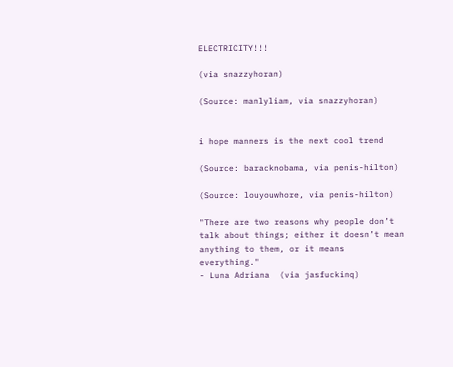ELECTRICITY!!!

(via snazzyhoran)

(Source: manlyliam, via snazzyhoran)


i hope manners is the next cool trend

(Source: baracknobama, via penis-hilton)

(Source: louyouwhore, via penis-hilton)

"There are two reasons why people don’t talk about things; either it doesn’t mean anything to them, or it means everything."
- Luna Adriana  (via jasfuckinq)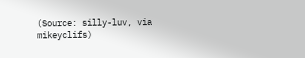(Source: silly-luv, via mikeyclifs)